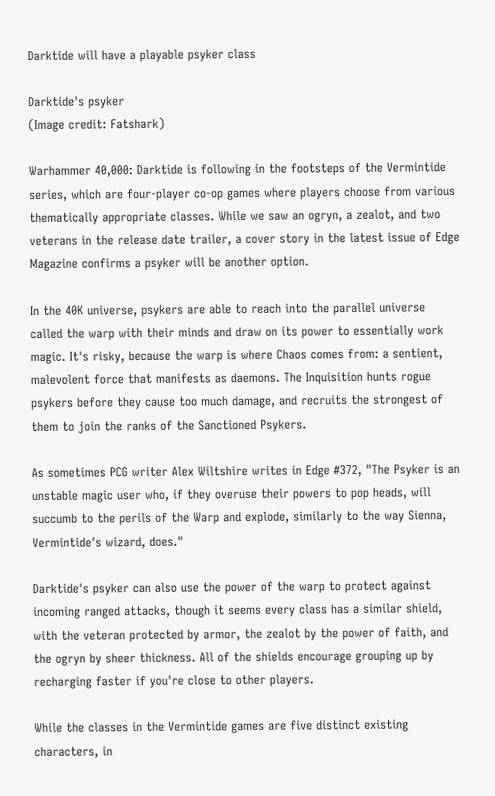Darktide will have a playable psyker class

Darktide's psyker
(Image credit: Fatshark)

Warhammer 40,000: Darktide is following in the footsteps of the Vermintide series, which are four-player co-op games where players choose from various thematically appropriate classes. While we saw an ogryn, a zealot, and two veterans in the release date trailer, a cover story in the latest issue of Edge Magazine confirms a psyker will be another option.

In the 40K universe, psykers are able to reach into the parallel universe called the warp with their minds and draw on its power to essentially work magic. It's risky, because the warp is where Chaos comes from: a sentient, malevolent force that manifests as daemons. The Inquisition hunts rogue psykers before they cause too much damage, and recruits the strongest of them to join the ranks of the Sanctioned Psykers.

As sometimes PCG writer Alex Wiltshire writes in Edge #372, "The Psyker is an unstable magic user who, if they overuse their powers to pop heads, will succumb to the perils of the Warp and explode, similarly to the way Sienna, Vermintide's wizard, does."

Darktide's psyker can also use the power of the warp to protect against incoming ranged attacks, though it seems every class has a similar shield, with the veteran protected by armor, the zealot by the power of faith, and the ogryn by sheer thickness. All of the shields encourage grouping up by recharging faster if you're close to other players.

While the classes in the Vermintide games are five distinct existing characters, in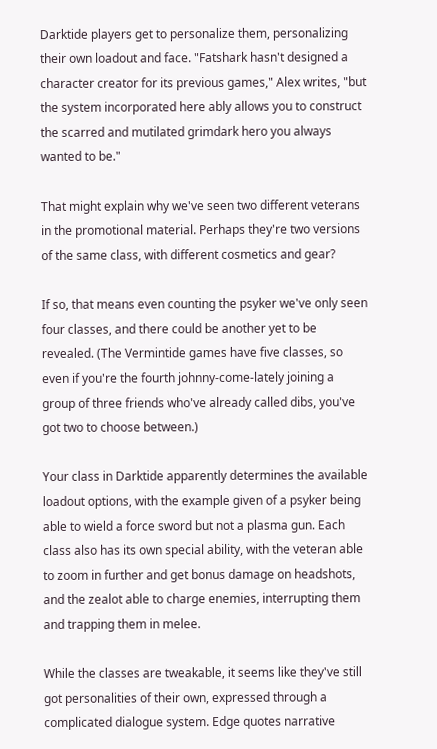Darktide players get to personalize them, personalizing their own loadout and face. "Fatshark hasn't designed a character creator for its previous games," Alex writes, "but the system incorporated here ably allows you to construct the scarred and mutilated grimdark hero you always wanted to be."

That might explain why we've seen two different veterans in the promotional material. Perhaps they're two versions of the same class, with different cosmetics and gear?

If so, that means even counting the psyker we've only seen four classes, and there could be another yet to be revealed. (The Vermintide games have five classes, so even if you're the fourth johnny-come-lately joining a group of three friends who've already called dibs, you've got two to choose between.)

Your class in Darktide apparently determines the available loadout options, with the example given of a psyker being able to wield a force sword but not a plasma gun. Each class also has its own special ability, with the veteran able to zoom in further and get bonus damage on headshots, and the zealot able to charge enemies, interrupting them and trapping them in melee.

While the classes are tweakable, it seems like they've still got personalities of their own, expressed through a complicated dialogue system. Edge quotes narrative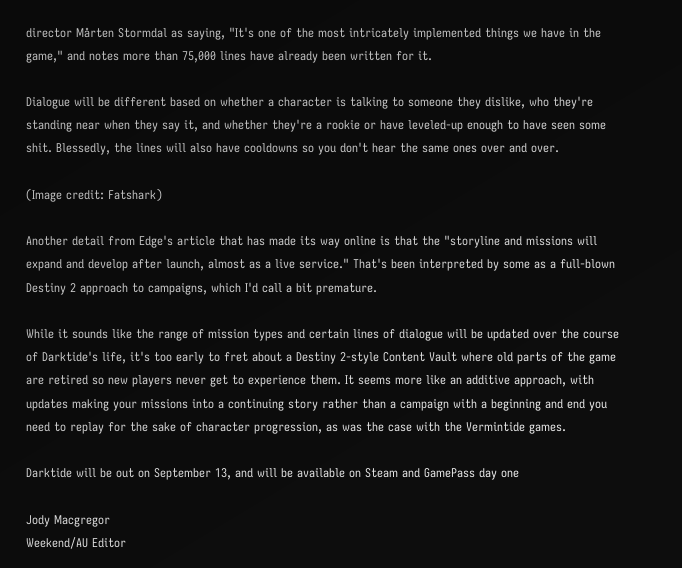director Mårten Stormdal as saying, "It's one of the most intricately implemented things we have in the game," and notes more than 75,000 lines have already been written for it.

Dialogue will be different based on whether a character is talking to someone they dislike, who they're standing near when they say it, and whether they're a rookie or have leveled-up enough to have seen some shit. Blessedly, the lines will also have cooldowns so you don't hear the same ones over and over.

(Image credit: Fatshark)

Another detail from Edge's article that has made its way online is that the "storyline and missions will expand and develop after launch, almost as a live service." That's been interpreted by some as a full-blown Destiny 2 approach to campaigns, which I'd call a bit premature.

While it sounds like the range of mission types and certain lines of dialogue will be updated over the course of Darktide's life, it's too early to fret about a Destiny 2-style Content Vault where old parts of the game are retired so new players never get to experience them. It seems more like an additive approach, with updates making your missions into a continuing story rather than a campaign with a beginning and end you need to replay for the sake of character progression, as was the case with the Vermintide games.

Darktide will be out on September 13, and will be available on Steam and GamePass day one

Jody Macgregor
Weekend/AU Editor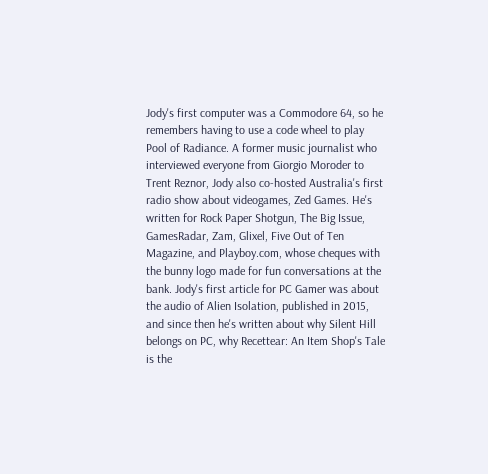Jody's first computer was a Commodore 64, so he remembers having to use a code wheel to play Pool of Radiance. A former music journalist who interviewed everyone from Giorgio Moroder to Trent Reznor, Jody also co-hosted Australia's first radio show about videogames, Zed Games. He's written for Rock Paper Shotgun, The Big Issue, GamesRadar, Zam, Glixel, Five Out of Ten Magazine, and Playboy.com, whose cheques with the bunny logo made for fun conversations at the bank. Jody's first article for PC Gamer was about the audio of Alien Isolation, published in 2015, and since then he's written about why Silent Hill belongs on PC, why Recettear: An Item Shop's Tale is the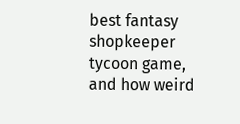best fantasy shopkeeper tycoon game, and how weird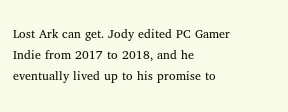Lost Ark can get. Jody edited PC Gamer Indie from 2017 to 2018, and he eventually lived up to his promise to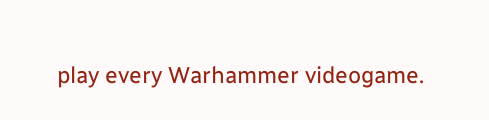play every Warhammer videogame.